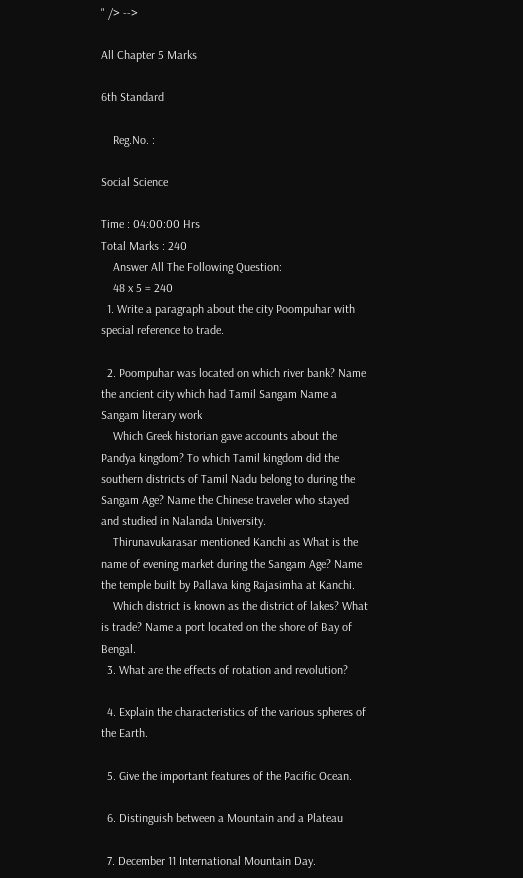" /> -->

All Chapter 5 Marks

6th Standard

    Reg.No. :

Social Science

Time : 04:00:00 Hrs
Total Marks : 240
    Answer All The Following Question:
    48 x 5 = 240
  1. Write a paragraph about the city Poompuhar with special reference to trade.

  2. Poompuhar was located on which river bank? Name the ancient city which had Tamil Sangam Name a Sangam literary work
    Which Greek historian gave accounts about the Pandya kingdom? To which Tamil kingdom did the southern districts of Tamil Nadu belong to during the Sangam Age? Name the Chinese traveler who stayed and studied in Nalanda University.
    Thirunavukarasar mentioned Kanchi as What is the name of evening market during the Sangam Age? Name the temple built by Pallava king Rajasimha at Kanchi.
    Which district is known as the district of lakes? What is trade? Name a port located on the shore of Bay of Bengal.
  3. What are the effects of rotation and revolution?

  4. Explain the characteristics of the various spheres of the Earth.

  5. Give the important features of the Pacific Ocean.

  6. Distinguish between a Mountain and a Plateau

  7. December 11 International Mountain Day.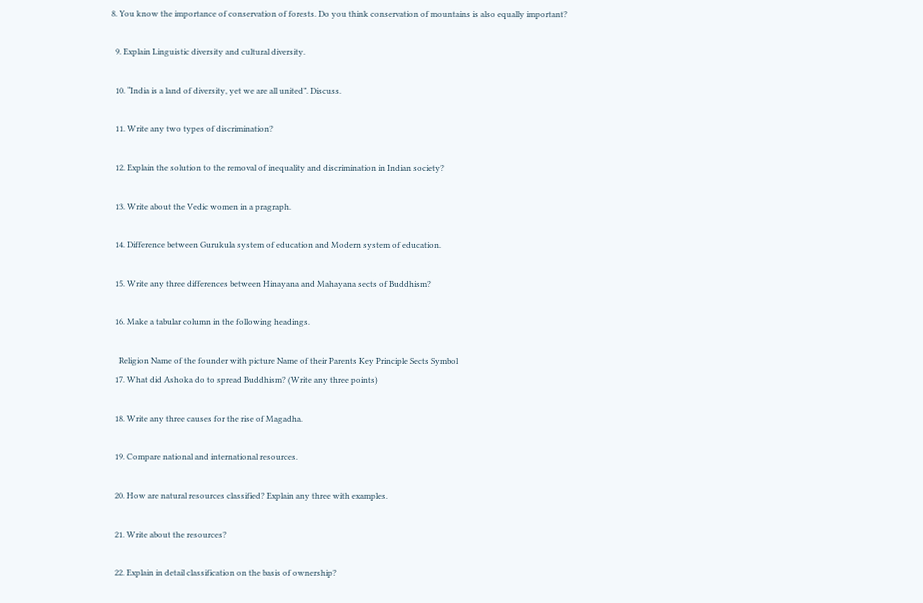8. You know the importance of conservation of forests. Do you think conservation of mountains is also equally important?

  9. Explain Linguistic diversity and cultural diversity.

  10. “India is a land of diversity, yet we are all united”. Discuss.

  11. Write any two types of discrimination?

  12. Explain the solution to the removal of inequality and discrimination in Indian society?

  13. Write about the Vedic women in a pragraph.

  14. Difference between Gurukula system of education and Modern system of education.

  15. Write any three differences between Hinayana and Mahayana sects of Buddhism?

  16. Make a tabular column in the following headings.

    Religion Name of the founder with picture Name of their Parents Key Principle Sects Symbol
  17. What did Ashoka do to spread Buddhism? (Write any three points)

  18. Write any three causes for the rise of Magadha.

  19. Compare national and international resources.

  20. How are natural resources classified? Explain any three with examples.

  21. Write about the resources?

  22. Explain in detail classification on the basis of ownership?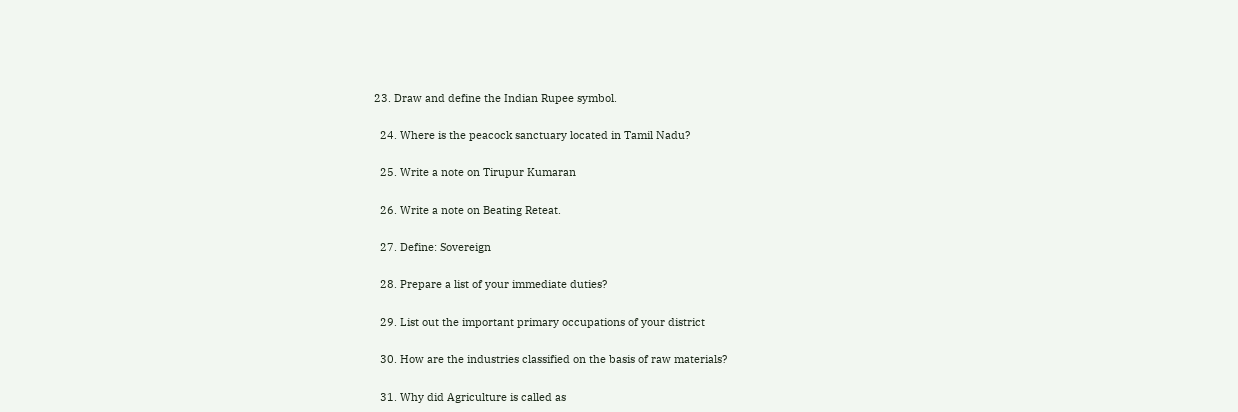23. Draw and define the Indian Rupee symbol.

  24. Where is the peacock sanctuary located in Tamil Nadu?

  25. Write a note on Tirupur Kumaran

  26. Write a note on Beating Reteat.

  27. Define: Sovereign

  28. Prepare a list of your immediate duties?

  29. List out the important primary occupations of your district

  30. How are the industries classified on the basis of raw materials?

  31. Why did Agriculture is called as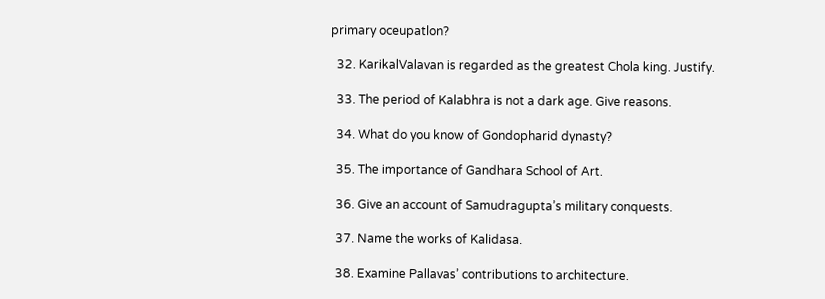primary oceupatlon?

  32. KarikalValavan is regarded as the greatest Chola king. Justify.

  33. The period of Kalabhra is not a dark age. Give reasons.

  34. What do you know of Gondopharid dynasty?

  35. The importance of Gandhara School of Art.

  36. Give an account of Samudragupta’s military conquests.

  37. Name the works of Kalidasa.

  38. Examine Pallavas’ contributions to architecture.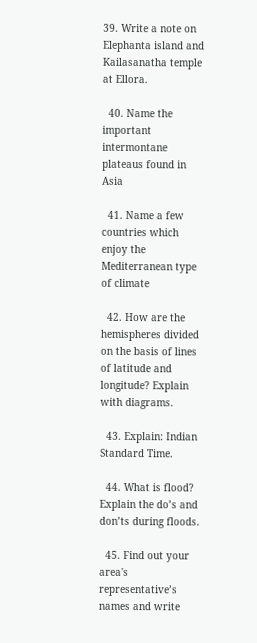39. Write a note on Elephanta island and Kailasanatha temple at Ellora.

  40. Name the important intermontane plateaus found in Asia

  41. Name a few countries which enjoy the Mediterranean type of climate

  42. How are the hemispheres divided on the basis of lines of latitude and longitude? Explain with diagrams.

  43. Explain: Indian Standard Time.

  44. What is flood? Explain the do’s and don’ts during floods.

  45. Find out your area's representative’s names and write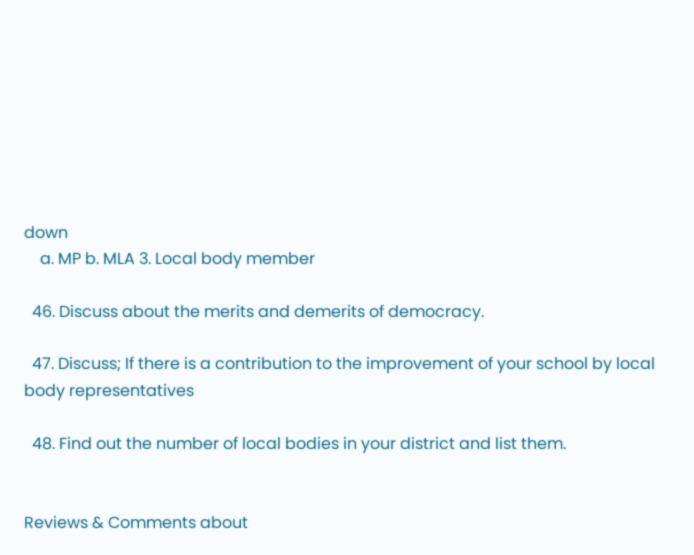down
    a. MP b. MLA 3. Local body member

  46. Discuss about the merits and demerits of democracy.

  47. Discuss; If there is a contribution to the improvement of your school by local body representatives

  48. Find out the number of local bodies in your district and list them.


Reviews & Comments about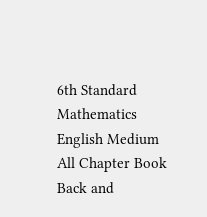6th Standard Mathematics English Medium All Chapter Book Back and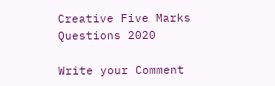Creative Five Marks Questions 2020

Write your Comment